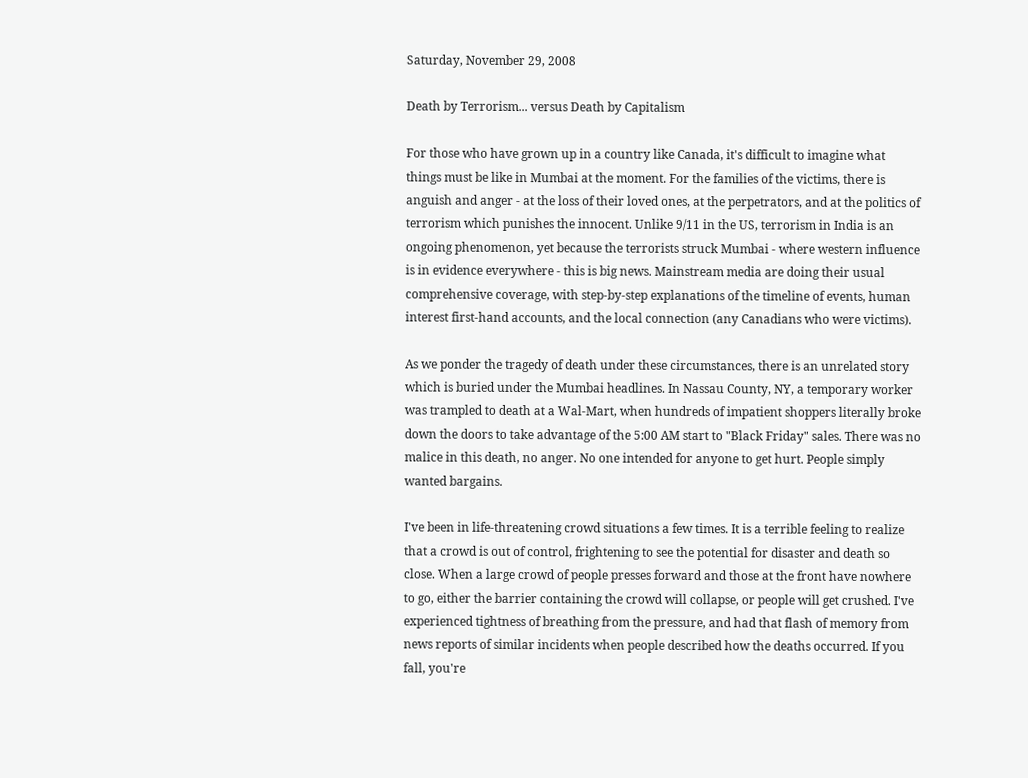Saturday, November 29, 2008

Death by Terrorism... versus Death by Capitalism

For those who have grown up in a country like Canada, it's difficult to imagine what things must be like in Mumbai at the moment. For the families of the victims, there is anguish and anger - at the loss of their loved ones, at the perpetrators, and at the politics of terrorism which punishes the innocent. Unlike 9/11 in the US, terrorism in India is an ongoing phenomenon, yet because the terrorists struck Mumbai - where western influence is in evidence everywhere - this is big news. Mainstream media are doing their usual comprehensive coverage, with step-by-step explanations of the timeline of events, human interest first-hand accounts, and the local connection (any Canadians who were victims).

As we ponder the tragedy of death under these circumstances, there is an unrelated story which is buried under the Mumbai headlines. In Nassau County, NY, a temporary worker was trampled to death at a Wal-Mart, when hundreds of impatient shoppers literally broke down the doors to take advantage of the 5:00 AM start to "Black Friday" sales. There was no malice in this death, no anger. No one intended for anyone to get hurt. People simply wanted bargains.

I've been in life-threatening crowd situations a few times. It is a terrible feeling to realize that a crowd is out of control, frightening to see the potential for disaster and death so close. When a large crowd of people presses forward and those at the front have nowhere to go, either the barrier containing the crowd will collapse, or people will get crushed. I've experienced tightness of breathing from the pressure, and had that flash of memory from news reports of similar incidents when people described how the deaths occurred. If you fall, you're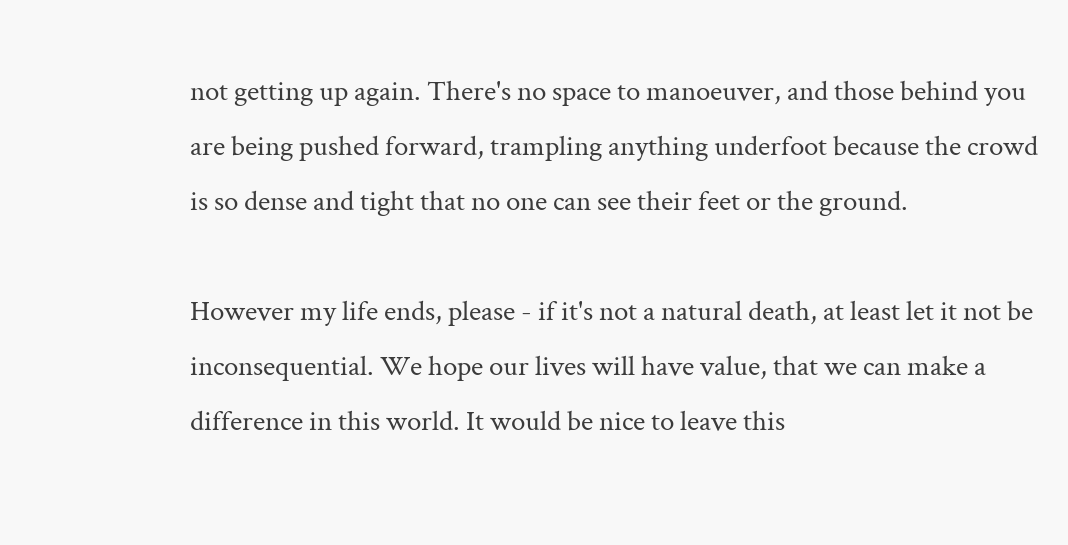not getting up again. There's no space to manoeuver, and those behind you are being pushed forward, trampling anything underfoot because the crowd is so dense and tight that no one can see their feet or the ground.

However my life ends, please - if it's not a natural death, at least let it not be inconsequential. We hope our lives will have value, that we can make a difference in this world. It would be nice to leave this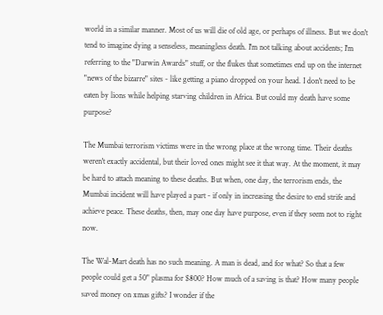world in a similar manner. Most of us will die of old age, or perhaps of illness. But we don't tend to imagine dying a senseless, meaningless death. I'm not talking about accidents; I'm referring to the "Darwin Awards" stuff, or the flukes that sometimes end up on the internet "news of the bizarre" sites - like getting a piano dropped on your head. I don't need to be eaten by lions while helping starving children in Africa. But could my death have some purpose?

The Mumbai terrorism victims were in the wrong place at the wrong time. Their deaths weren't exactly accidental, but their loved ones might see it that way. At the moment, it may be hard to attach meaning to these deaths. But when, one day, the terrorism ends, the Mumbai incident will have played a part - if only in increasing the desire to end strife and achieve peace. These deaths, then, may one day have purpose, even if they seem not to right now.

The Wal-Mart death has no such meaning. A man is dead, and for what? So that a few people could get a 50" plasma for $800? How much of a saving is that? How many people saved money on xmas gifts? I wonder if the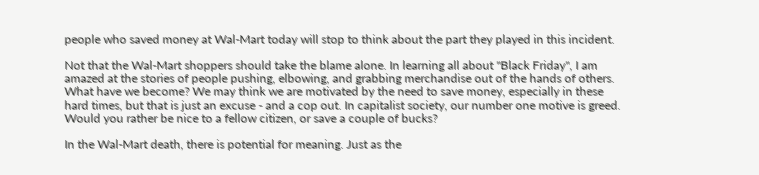people who saved money at Wal-Mart today will stop to think about the part they played in this incident.

Not that the Wal-Mart shoppers should take the blame alone. In learning all about "Black Friday", I am amazed at the stories of people pushing, elbowing, and grabbing merchandise out of the hands of others. What have we become? We may think we are motivated by the need to save money, especially in these hard times, but that is just an excuse - and a cop out. In capitalist society, our number one motive is greed. Would you rather be nice to a fellow citizen, or save a couple of bucks?

In the Wal-Mart death, there is potential for meaning. Just as the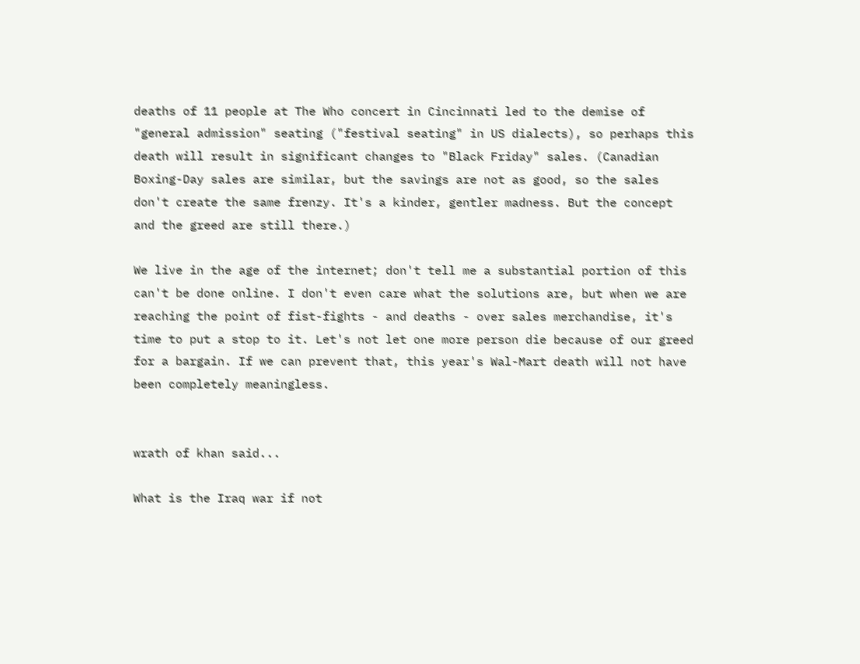deaths of 11 people at The Who concert in Cincinnati led to the demise of "general admission" seating ("festival seating" in US dialects), so perhaps this death will result in significant changes to "Black Friday" sales. (Canadian Boxing-Day sales are similar, but the savings are not as good, so the sales don't create the same frenzy. It's a kinder, gentler madness. But the concept and the greed are still there.)

We live in the age of the internet; don't tell me a substantial portion of this can't be done online. I don't even care what the solutions are, but when we are reaching the point of fist-fights - and deaths - over sales merchandise, it's time to put a stop to it. Let's not let one more person die because of our greed for a bargain. If we can prevent that, this year's Wal-Mart death will not have been completely meaningless.


wrath of khan said...

What is the Iraq war if not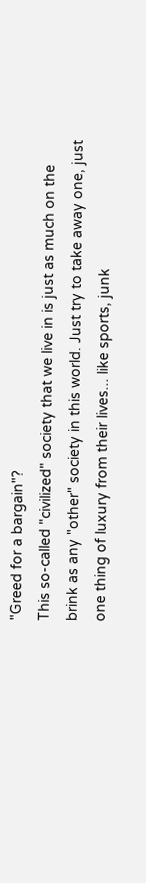"Greed for a bargain"?
This so-called "civilized" society that we live in is just as much on the brink as any "other" society in this world. Just try to take away one, just one thing of luxury from their lives... like sports, junk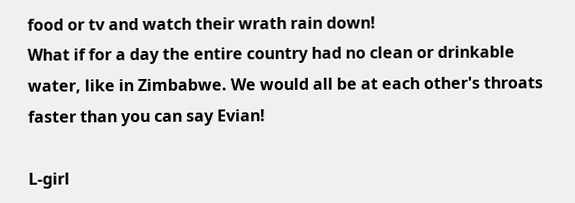food or tv and watch their wrath rain down!
What if for a day the entire country had no clean or drinkable water, like in Zimbabwe. We would all be at each other's throats faster than you can say Evian!

L-girl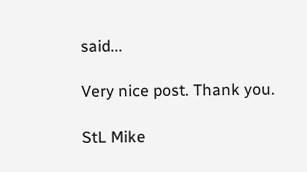said...

Very nice post. Thank you.

StL Mike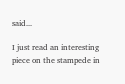said...

I just read an interesting piece on the stampede in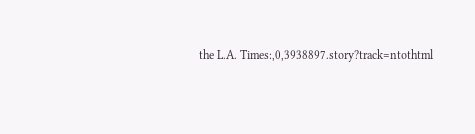the L.A. Times:,0,3938897.story?track=ntothtml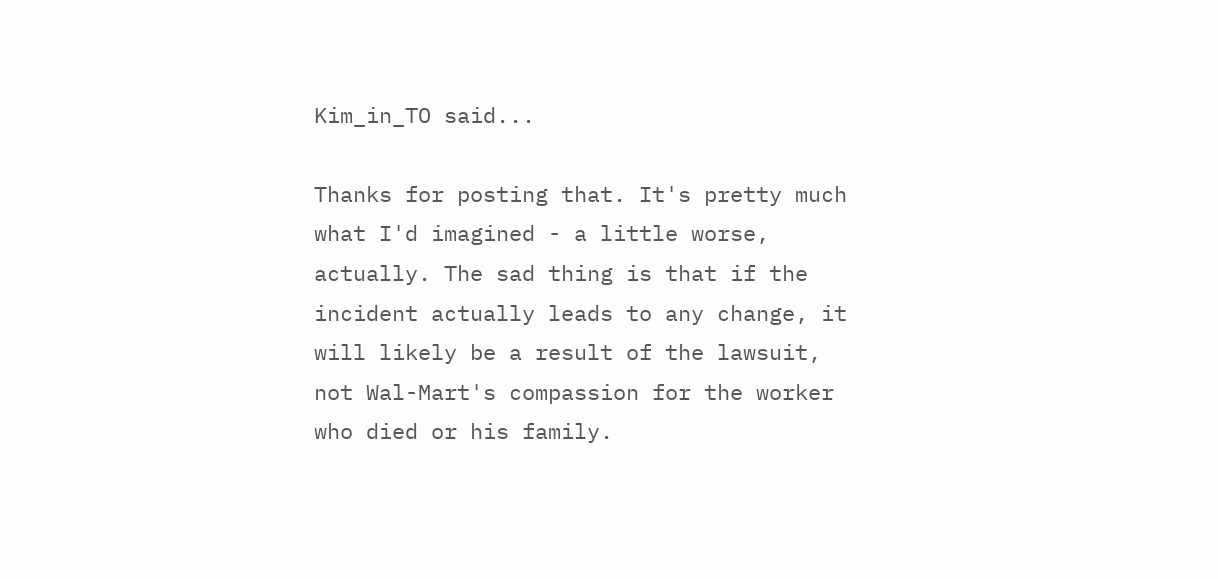Kim_in_TO said...

Thanks for posting that. It's pretty much what I'd imagined - a little worse, actually. The sad thing is that if the incident actually leads to any change, it will likely be a result of the lawsuit, not Wal-Mart's compassion for the worker who died or his family.